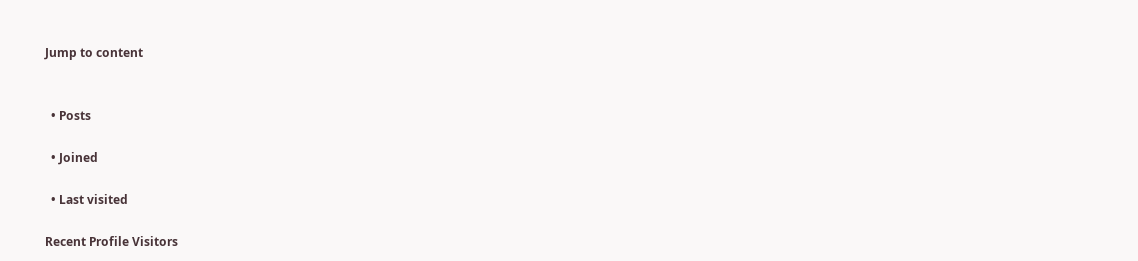Jump to content


  • Posts

  • Joined

  • Last visited

Recent Profile Visitors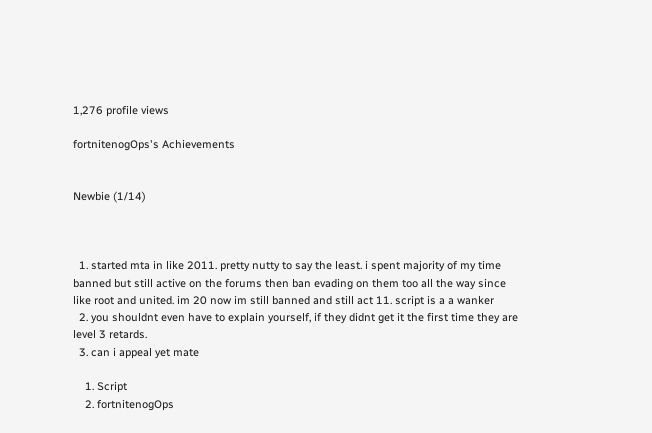1,276 profile views

fortnitenogOps's Achievements


Newbie (1/14)



  1. started mta in like 2011. pretty nutty to say the least. i spent majority of my time banned but still active on the forums then ban evading on them too all the way since like root and united. im 20 now im still banned and still act 11. script is a a wanker
  2. you shouldnt even have to explain yourself, if they didnt get it the first time they are level 3 retards.
  3. can i appeal yet mate

    1. Script
    2. fortnitenogOps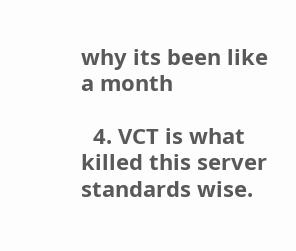why its been like a month

  4. VCT is what killed this server standards wise.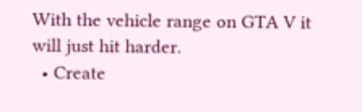With the vehicle range on GTA V it will just hit harder.
  • Create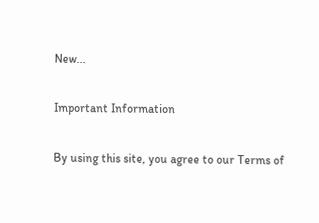New...

Important Information

By using this site, you agree to our Terms of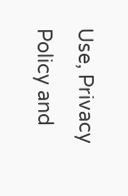Use, Privacy Policy and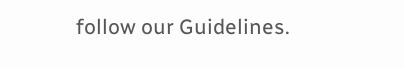follow our Guidelines.